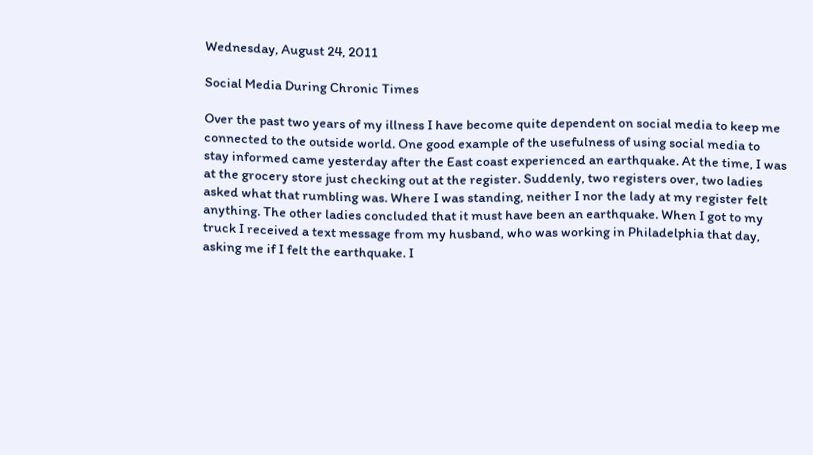Wednesday, August 24, 2011

Social Media During Chronic Times

Over the past two years of my illness I have become quite dependent on social media to keep me connected to the outside world. One good example of the usefulness of using social media to stay informed came yesterday after the East coast experienced an earthquake. At the time, I was at the grocery store just checking out at the register. Suddenly, two registers over, two ladies asked what that rumbling was. Where I was standing, neither I nor the lady at my register felt anything. The other ladies concluded that it must have been an earthquake. When I got to my truck I received a text message from my husband, who was working in Philadelphia that day, asking me if I felt the earthquake. I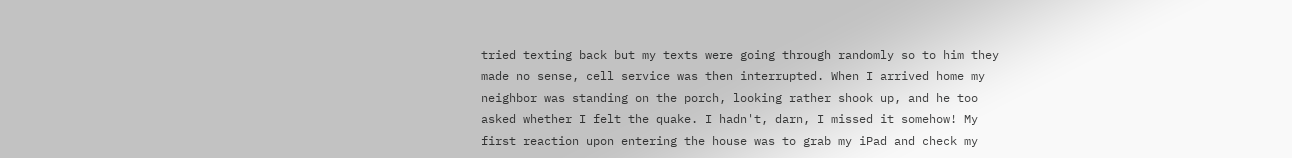tried texting back but my texts were going through randomly so to him they made no sense, cell service was then interrupted. When I arrived home my neighbor was standing on the porch, looking rather shook up, and he too asked whether I felt the quake. I hadn't, darn, I missed it somehow! My first reaction upon entering the house was to grab my iPad and check my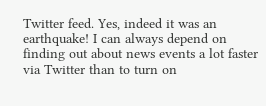Twitter feed. Yes, indeed it was an earthquake! I can always depend on finding out about news events a lot faster via Twitter than to turn on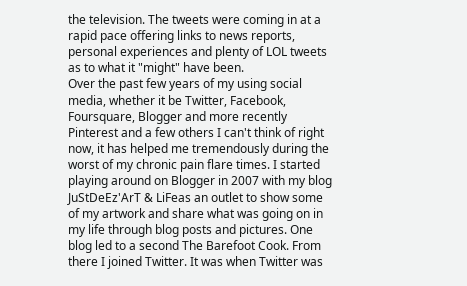the television. The tweets were coming in at a rapid pace offering links to news reports, personal experiences and plenty of LOL tweets as to what it "might" have been.
Over the past few years of my using social media, whether it be Twitter, Facebook, Foursquare, Blogger and more recently Pinterest and a few others I can't think of right now, it has helped me tremendously during the worst of my chronic pain flare times. I started playing around on Blogger in 2007 with my blog JuStDeEz'ArT & LiFeas an outlet to show some of my artwork and share what was going on in my life through blog posts and pictures. One blog led to a second The Barefoot Cook. From there I joined Twitter. It was when Twitter was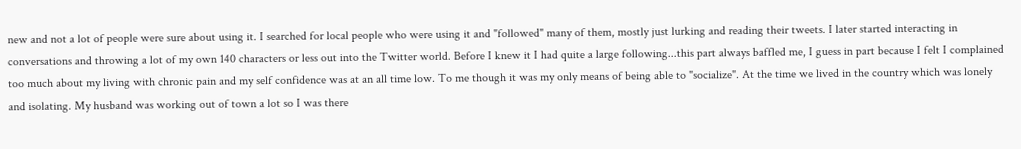new and not a lot of people were sure about using it. I searched for local people who were using it and "followed" many of them, mostly just lurking and reading their tweets. I later started interacting in conversations and throwing a lot of my own 140 characters or less out into the Twitter world. Before I knew it I had quite a large following...this part always baffled me, I guess in part because I felt I complained too much about my living with chronic pain and my self confidence was at an all time low. To me though it was my only means of being able to "socialize". At the time we lived in the country which was lonely and isolating. My husband was working out of town a lot so I was there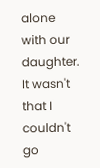alone with our daughter. It wasn't that I couldn't go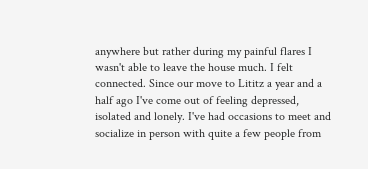anywhere but rather during my painful flares I wasn't able to leave the house much. I felt connected. Since our move to Lititz a year and a half ago I've come out of feeling depressed, isolated and lonely. I've had occasions to meet and socialize in person with quite a few people from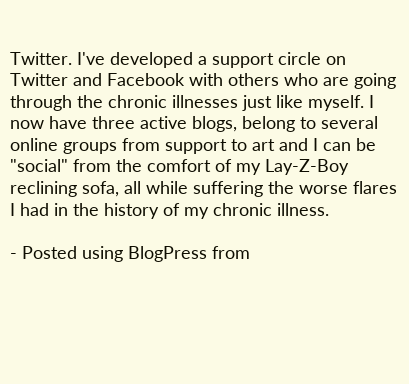Twitter. I've developed a support circle on Twitter and Facebook with others who are going through the chronic illnesses just like myself. I now have three active blogs, belong to several online groups from support to art and I can be "social" from the comfort of my Lay-Z-Boy reclining sofa, all while suffering the worse flares I had in the history of my chronic illness.

- Posted using BlogPress from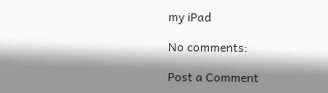my iPad

No comments:

Post a Comment